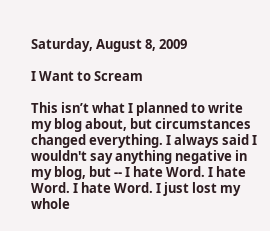Saturday, August 8, 2009

I Want to Scream

This isn’t what I planned to write my blog about, but circumstances changed everything. I always said I wouldn't say anything negative in my blog, but -- I hate Word. I hate Word. I hate Word. I just lost my whole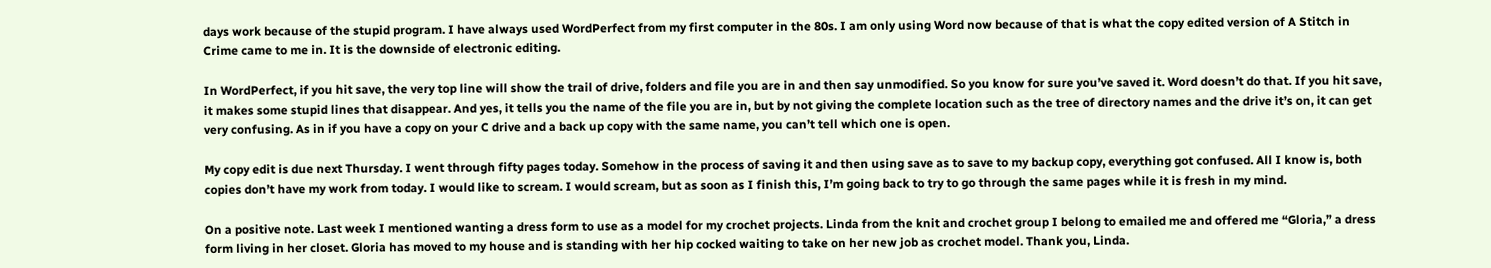days work because of the stupid program. I have always used WordPerfect from my first computer in the 80s. I am only using Word now because of that is what the copy edited version of A Stitch in Crime came to me in. It is the downside of electronic editing.

In WordPerfect, if you hit save, the very top line will show the trail of drive, folders and file you are in and then say unmodified. So you know for sure you’ve saved it. Word doesn’t do that. If you hit save, it makes some stupid lines that disappear. And yes, it tells you the name of the file you are in, but by not giving the complete location such as the tree of directory names and the drive it’s on, it can get very confusing. As in if you have a copy on your C drive and a back up copy with the same name, you can’t tell which one is open.

My copy edit is due next Thursday. I went through fifty pages today. Somehow in the process of saving it and then using save as to save to my backup copy, everything got confused. All I know is, both copies don’t have my work from today. I would like to scream. I would scream, but as soon as I finish this, I’m going back to try to go through the same pages while it is fresh in my mind.

On a positive note. Last week I mentioned wanting a dress form to use as a model for my crochet projects. Linda from the knit and crochet group I belong to emailed me and offered me “Gloria,” a dress form living in her closet. Gloria has moved to my house and is standing with her hip cocked waiting to take on her new job as crochet model. Thank you, Linda.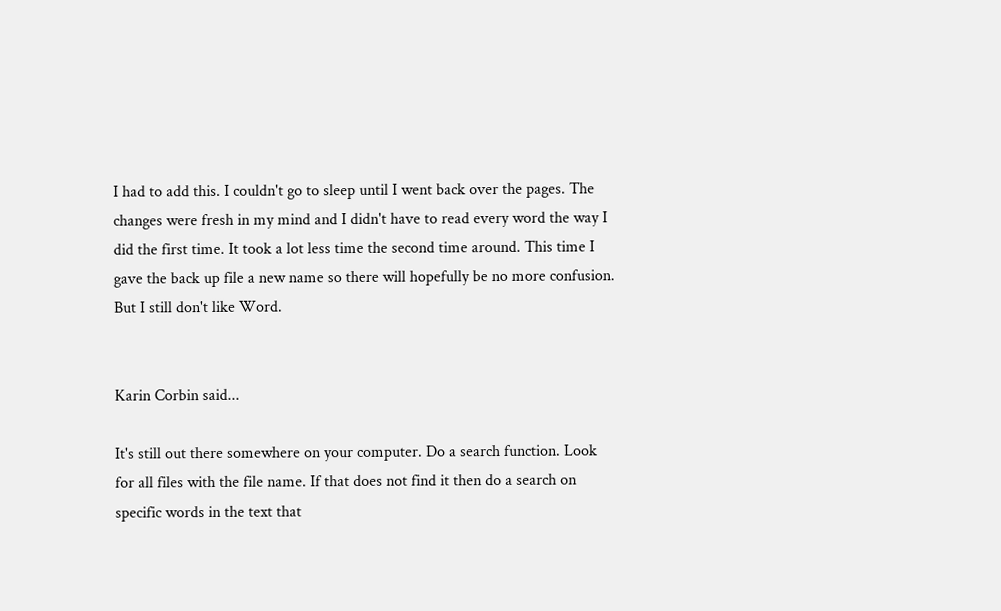I had to add this. I couldn't go to sleep until I went back over the pages. The changes were fresh in my mind and I didn't have to read every word the way I did the first time. It took a lot less time the second time around. This time I gave the back up file a new name so there will hopefully be no more confusion. But I still don't like Word.


Karin Corbin said...

It's still out there somewhere on your computer. Do a search function. Look for all files with the file name. If that does not find it then do a search on specific words in the text that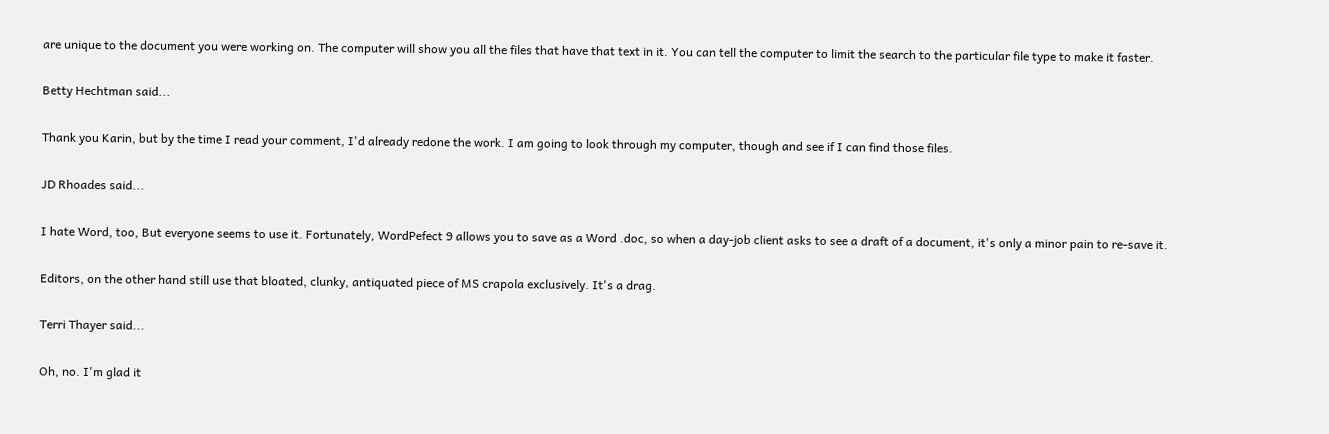are unique to the document you were working on. The computer will show you all the files that have that text in it. You can tell the computer to limit the search to the particular file type to make it faster.

Betty Hechtman said...

Thank you Karin, but by the time I read your comment, I'd already redone the work. I am going to look through my computer, though and see if I can find those files.

JD Rhoades said...

I hate Word, too, But everyone seems to use it. Fortunately, WordPefect 9 allows you to save as a Word .doc, so when a day-job client asks to see a draft of a document, it's only a minor pain to re-save it.

Editors, on the other hand still use that bloated, clunky, antiquated piece of MS crapola exclusively. It's a drag.

Terri Thayer said...

Oh, no. I'm glad it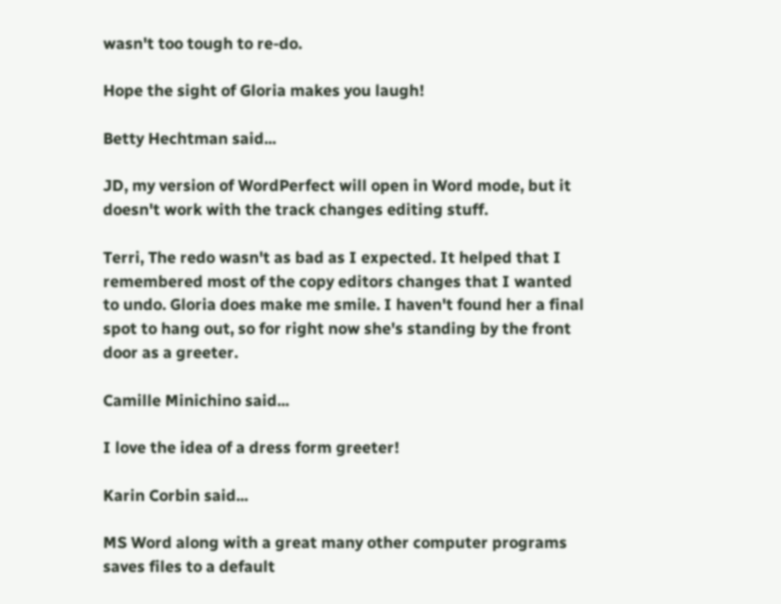wasn't too tough to re-do.

Hope the sight of Gloria makes you laugh!

Betty Hechtman said...

JD, my version of WordPerfect will open in Word mode, but it doesn't work with the track changes editing stuff.

Terri, The redo wasn't as bad as I expected. It helped that I remembered most of the copy editors changes that I wanted to undo. Gloria does make me smile. I haven't found her a final spot to hang out, so for right now she's standing by the front door as a greeter.

Camille Minichino said...

I love the idea of a dress form greeter!

Karin Corbin said...

MS Word along with a great many other computer programs saves files to a default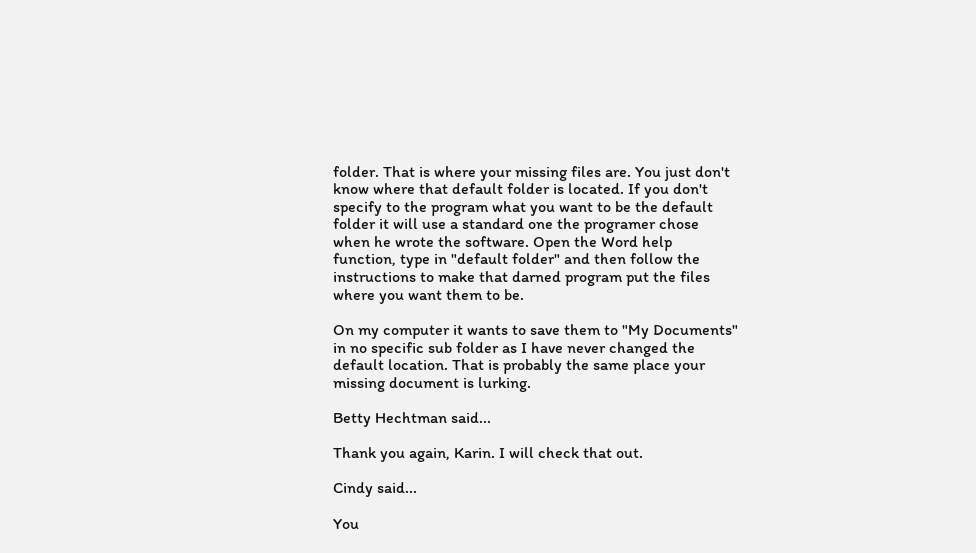folder. That is where your missing files are. You just don't know where that default folder is located. If you don't specify to the program what you want to be the default folder it will use a standard one the programer chose when he wrote the software. Open the Word help function, type in "default folder" and then follow the instructions to make that darned program put the files where you want them to be.

On my computer it wants to save them to "My Documents" in no specific sub folder as I have never changed the default location. That is probably the same place your missing document is lurking.

Betty Hechtman said...

Thank you again, Karin. I will check that out.

Cindy said...

You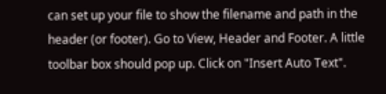can set up your file to show the filename and path in the header (or footer). Go to View, Header and Footer. A little toolbar box should pop up. Click on "Insert Auto Text".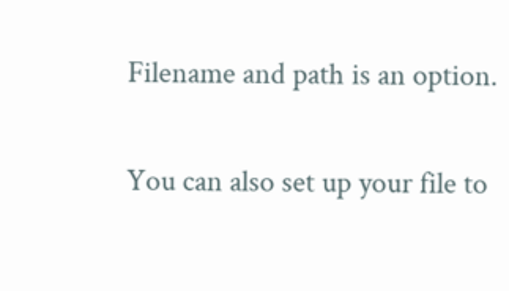Filename and path is an option.

You can also set up your file to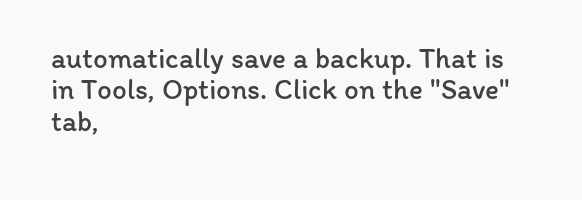automatically save a backup. That is in Tools, Options. Click on the "Save" tab,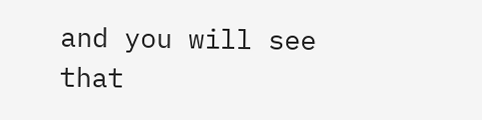and you will see that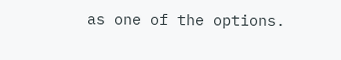as one of the options.